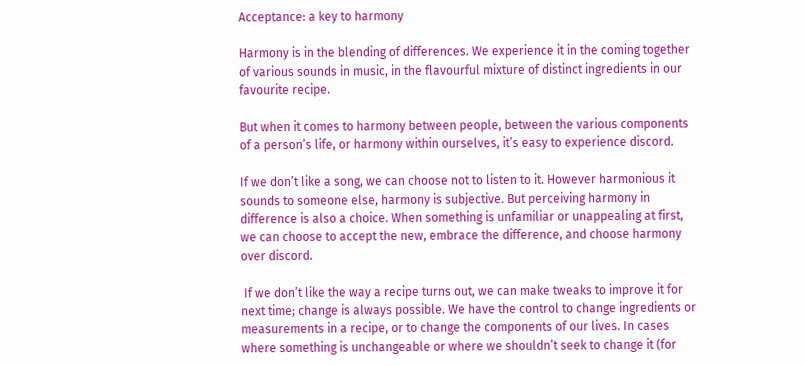Acceptance: a key to harmony

Harmony is in the blending of differences. We experience it in the coming together of various sounds in music, in the flavourful mixture of distinct ingredients in our favourite recipe.

But when it comes to harmony between people, between the various components of a person’s life, or harmony within ourselves, it’s easy to experience discord.

If we don’t like a song, we can choose not to listen to it. However harmonious it sounds to someone else, harmony is subjective. But perceiving harmony in difference is also a choice. When something is unfamiliar or unappealing at first, we can choose to accept the new, embrace the difference, and choose harmony over discord.

 If we don’t like the way a recipe turns out, we can make tweaks to improve it for next time; change is always possible. We have the control to change ingredients or measurements in a recipe, or to change the components of our lives. In cases where something is unchangeable or where we shouldn’t seek to change it (for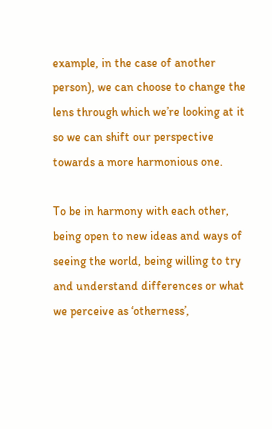example, in the case of another person), we can choose to change the lens through which we’re looking at it so we can shift our perspective towards a more harmonious one.

To be in harmony with each other, being open to new ideas and ways of seeing the world, being willing to try and understand differences or what we perceive as ‘otherness’,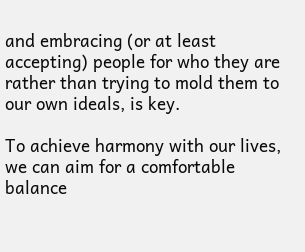and embracing (or at least accepting) people for who they are rather than trying to mold them to our own ideals, is key.

To achieve harmony with our lives, we can aim for a comfortable balance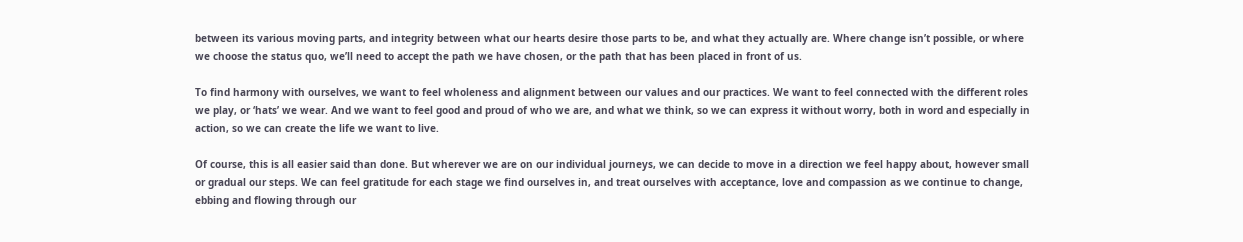between its various moving parts, and integrity between what our hearts desire those parts to be, and what they actually are. Where change isn’t possible, or where we choose the status quo, we’ll need to accept the path we have chosen, or the path that has been placed in front of us.

To find harmony with ourselves, we want to feel wholeness and alignment between our values and our practices. We want to feel connected with the different roles we play, or ‘hats’ we wear. And we want to feel good and proud of who we are, and what we think, so we can express it without worry, both in word and especially in action, so we can create the life we want to live.

Of course, this is all easier said than done. But wherever we are on our individual journeys, we can decide to move in a direction we feel happy about, however small or gradual our steps. We can feel gratitude for each stage we find ourselves in, and treat ourselves with acceptance, love and compassion as we continue to change, ebbing and flowing through our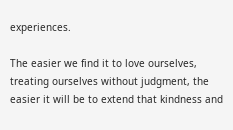experiences.

The easier we find it to love ourselves, treating ourselves without judgment, the easier it will be to extend that kindness and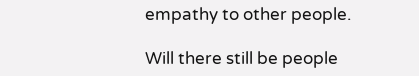empathy to other people.

Will there still be people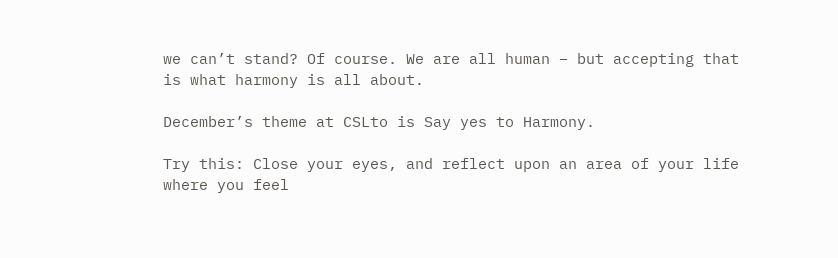we can’t stand? Of course. We are all human – but accepting that is what harmony is all about.

December’s theme at CSLto is Say yes to Harmony.

Try this: Close your eyes, and reflect upon an area of your life where you feel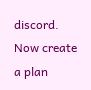discord. Now create a plan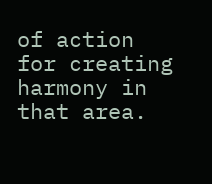of action for creating harmony in that area.